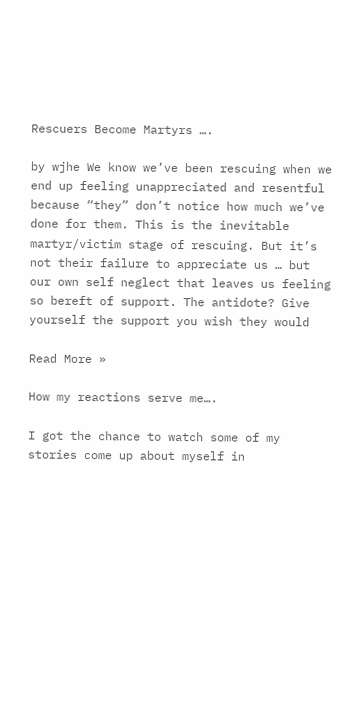Rescuers Become Martyrs ….

by wjhe We know we’ve been rescuing when we end up feeling unappreciated and resentful because “they” don’t notice how much we’ve done for them. This is the inevitable martyr/victim stage of rescuing. But it’s not their failure to appreciate us … but our own self neglect that leaves us feeling so bereft of support. The antidote? Give yourself the support you wish they would

Read More »

How my reactions serve me….

I got the chance to watch some of my stories come up about myself in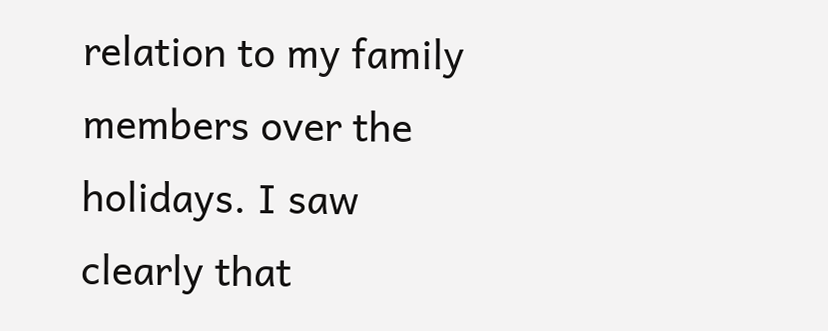relation to my family members over the holidays. I saw clearly that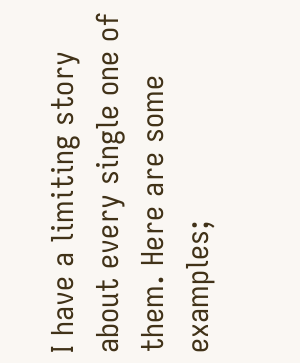I have a limiting story about every single one of them. Here are some examples;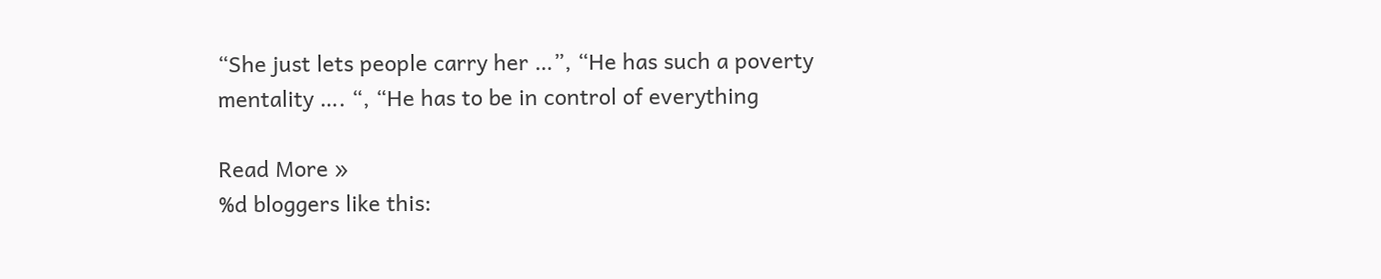“She just lets people carry her …”, “He has such a poverty mentality …. “, “He has to be in control of everything

Read More »
%d bloggers like this: